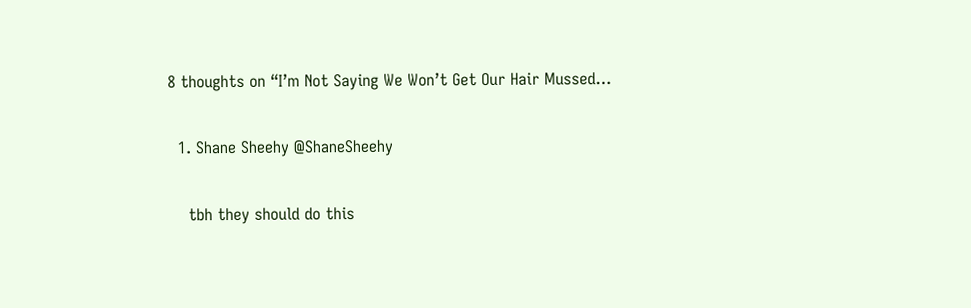8 thoughts on “I’m Not Saying We Won’t Get Our Hair Mussed…

  1. Shane Sheehy @ShaneSheehy

    tbh they should do this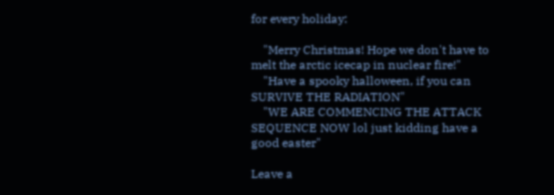for every holiday:

    "Merry Christmas! Hope we don't have to melt the arctic icecap in nuclear fire!"
    "Have a spooky halloween, if you can SURVIVE THE RADIATION"
    "WE ARE COMMENCING THE ATTACK SEQUENCE NOW lol just kidding have a good easter"

Leave a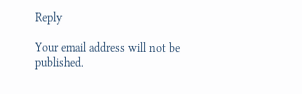Reply

Your email address will not be published.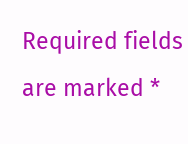Required fields are marked *